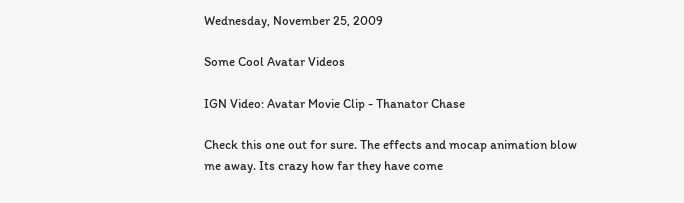Wednesday, November 25, 2009

Some Cool Avatar Videos

IGN Video: Avatar Movie Clip - Thanator Chase

Check this one out for sure. The effects and mocap animation blow me away. Its crazy how far they have come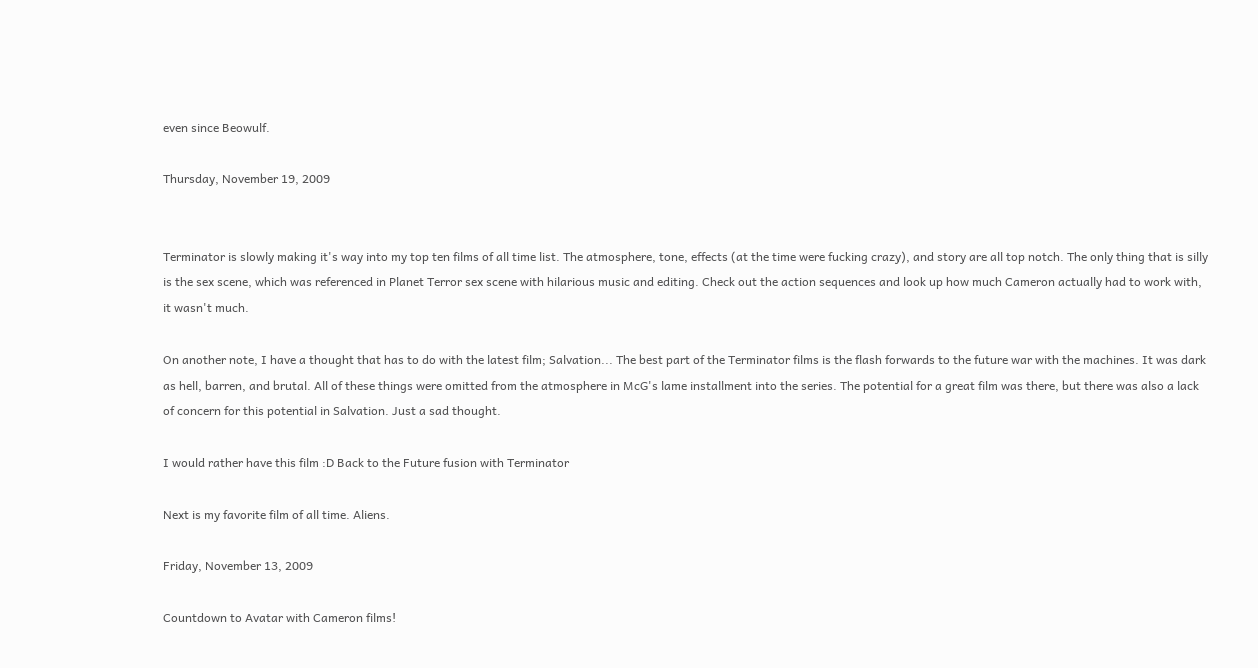even since Beowulf.

Thursday, November 19, 2009


Terminator is slowly making it's way into my top ten films of all time list. The atmosphere, tone, effects (at the time were fucking crazy), and story are all top notch. The only thing that is silly is the sex scene, which was referenced in Planet Terror sex scene with hilarious music and editing. Check out the action sequences and look up how much Cameron actually had to work with, it wasn't much.

On another note, I have a thought that has to do with the latest film; Salvation... The best part of the Terminator films is the flash forwards to the future war with the machines. It was dark as hell, barren, and brutal. All of these things were omitted from the atmosphere in McG's lame installment into the series. The potential for a great film was there, but there was also a lack of concern for this potential in Salvation. Just a sad thought.

I would rather have this film :D Back to the Future fusion with Terminator

Next is my favorite film of all time. Aliens.

Friday, November 13, 2009

Countdown to Avatar with Cameron films!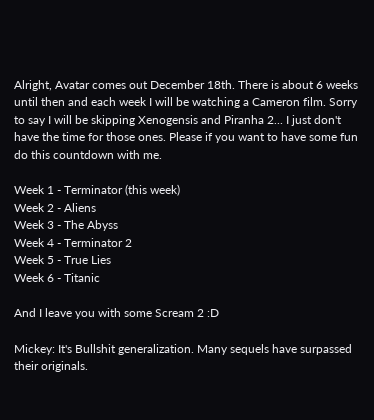Alright, Avatar comes out December 18th. There is about 6 weeks until then and each week I will be watching a Cameron film. Sorry to say I will be skipping Xenogensis and Piranha 2... I just don't have the time for those ones. Please if you want to have some fun do this countdown with me.

Week 1 - Terminator (this week)
Week 2 - Aliens
Week 3 - The Abyss
Week 4 - Terminator 2
Week 5 - True Lies
Week 6 - Titanic

And I leave you with some Scream 2 :D

Mickey: It's Bullshit generalization. Many sequels have surpassed their originals.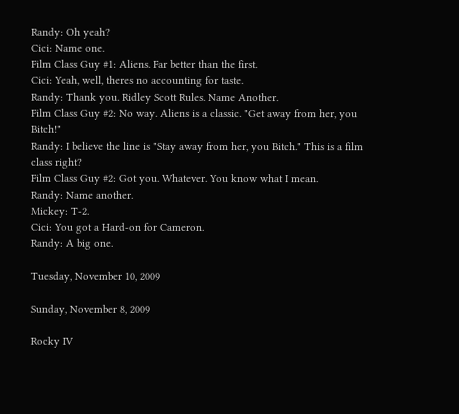Randy: Oh yeah?
Cici: Name one.
Film Class Guy #1: Aliens. Far better than the first.
Cici: Yeah, well, theres no accounting for taste.
Randy: Thank you. Ridley Scott Rules. Name Another.
Film Class Guy #2: No way. Aliens is a classic. "Get away from her, you Bitch!"
Randy: I believe the line is "Stay away from her, you Bitch." This is a film class right?
Film Class Guy #2: Got you. Whatever. You know what I mean.
Randy: Name another.
Mickey: T-2.
Cici: You got a Hard-on for Cameron.
Randy: A big one.

Tuesday, November 10, 2009

Sunday, November 8, 2009

Rocky IV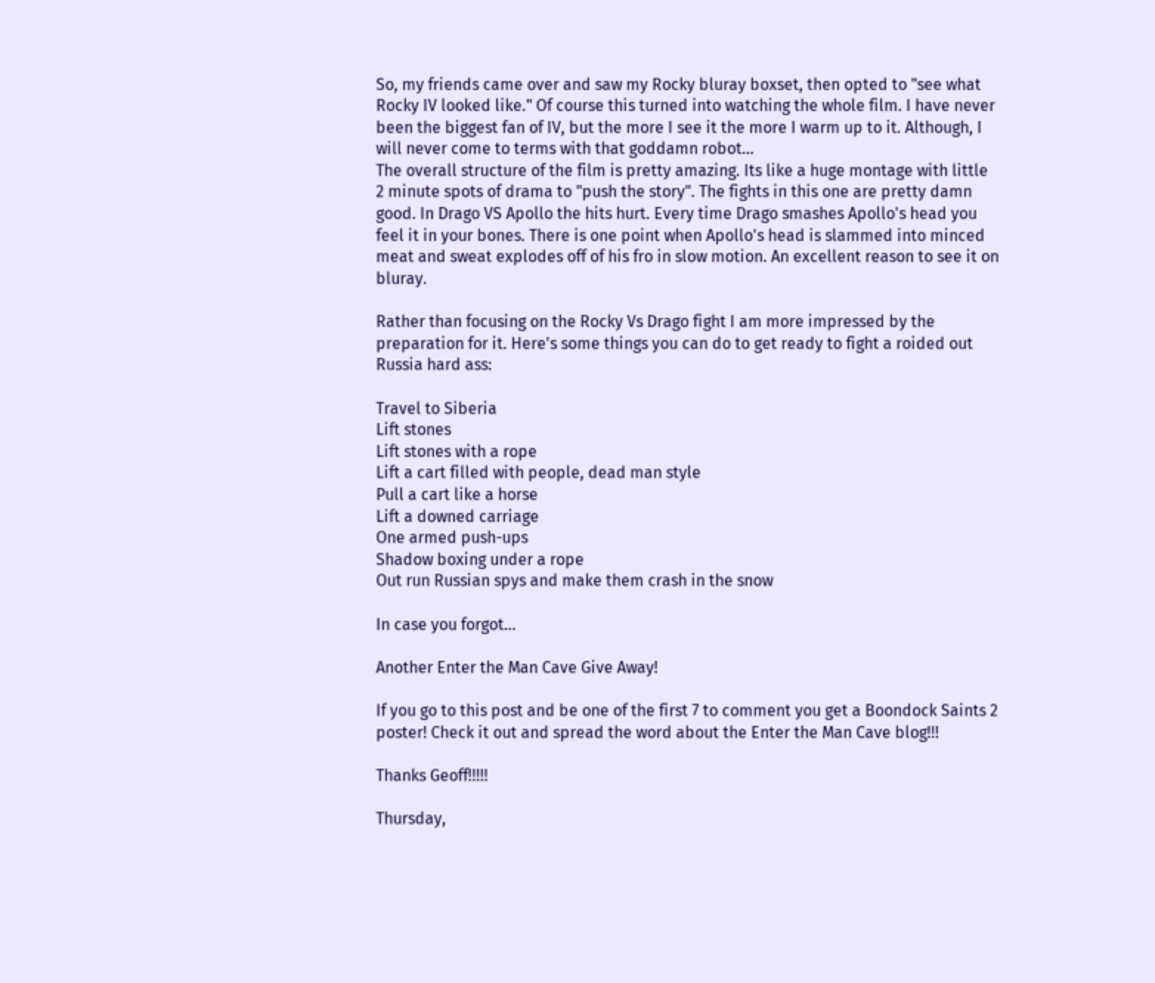So, my friends came over and saw my Rocky bluray boxset, then opted to "see what Rocky IV looked like." Of course this turned into watching the whole film. I have never been the biggest fan of IV, but the more I see it the more I warm up to it. Although, I will never come to terms with that goddamn robot...
The overall structure of the film is pretty amazing. Its like a huge montage with little 2 minute spots of drama to "push the story". The fights in this one are pretty damn good. In Drago VS Apollo the hits hurt. Every time Drago smashes Apollo's head you feel it in your bones. There is one point when Apollo's head is slammed into minced meat and sweat explodes off of his fro in slow motion. An excellent reason to see it on bluray.

Rather than focusing on the Rocky Vs Drago fight I am more impressed by the preparation for it. Here's some things you can do to get ready to fight a roided out Russia hard ass:

Travel to Siberia
Lift stones
Lift stones with a rope
Lift a cart filled with people, dead man style
Pull a cart like a horse
Lift a downed carriage
One armed push-ups
Shadow boxing under a rope
Out run Russian spys and make them crash in the snow

In case you forgot...

Another Enter the Man Cave Give Away!

If you go to this post and be one of the first 7 to comment you get a Boondock Saints 2 poster! Check it out and spread the word about the Enter the Man Cave blog!!!

Thanks Geoff!!!!!

Thursday,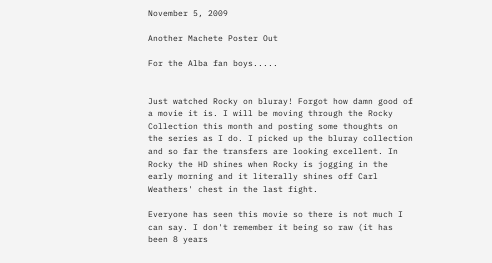November 5, 2009

Another Machete Poster Out

For the Alba fan boys.....


Just watched Rocky on bluray! Forgot how damn good of a movie it is. I will be moving through the Rocky Collection this month and posting some thoughts on the series as I do. I picked up the bluray collection and so far the transfers are looking excellent. In Rocky the HD shines when Rocky is jogging in the early morning and it literally shines off Carl Weathers' chest in the last fight.

Everyone has seen this movie so there is not much I can say. I don't remember it being so raw (it has been 8 years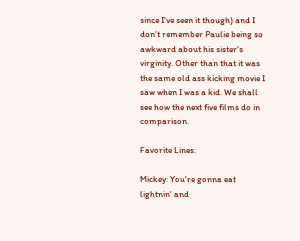since I've seen it though) and I don't remember Paulie being so awkward about his sister's virginity. Other than that it was the same old ass kicking movie I saw when I was a kid. We shall see how the next five films do in comparison.

Favorite Lines:

Mickey: You're gonna eat lightnin' and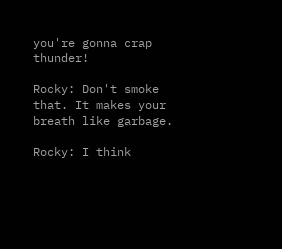you're gonna crap thunder!

Rocky: Don't smoke that. It makes your breath like garbage.

Rocky: I think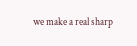we make a real sharp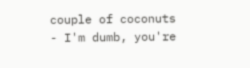couple of coconuts - I'm dumb, you're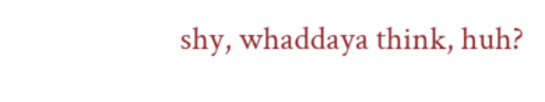shy, whaddaya think, huh?